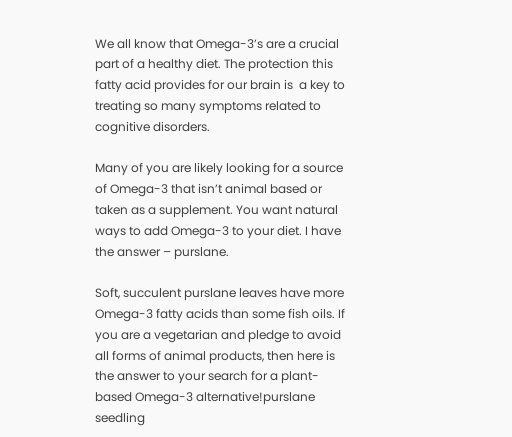We all know that Omega-3’s are a crucial part of a healthy diet. The protection this fatty acid provides for our brain is  a key to treating so many symptoms related to cognitive disorders.

Many of you are likely looking for a source of Omega-3 that isn’t animal based or taken as a supplement. You want natural ways to add Omega-3 to your diet. I have the answer – purslane.

Soft, succulent purslane leaves have more Omega-3 fatty acids than some fish oils. If you are a vegetarian and pledge to avoid all forms of animal products, then here is the answer to your search for a plant-based Omega-3 alternative!purslane seedling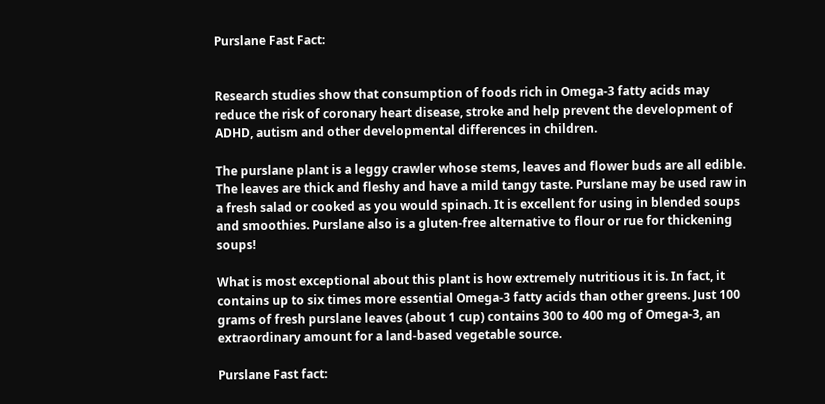Purslane Fast Fact:


Research studies show that consumption of foods rich in Omega-3 fatty acids may reduce the risk of coronary heart disease, stroke and help prevent the development of ADHD, autism and other developmental differences in children.

The purslane plant is a leggy crawler whose stems, leaves and flower buds are all edible. The leaves are thick and fleshy and have a mild tangy taste. Purslane may be used raw in a fresh salad or cooked as you would spinach. It is excellent for using in blended soups and smoothies. Purslane also is a gluten-free alternative to flour or rue for thickening soups!

What is most exceptional about this plant is how extremely nutritious it is. In fact, it contains up to six times more essential Omega-3 fatty acids than other greens. Just 100 grams of fresh purslane leaves (about 1 cup) contains 300 to 400 mg of Omega-3, an extraordinary amount for a land-based vegetable source.

Purslane Fast fact: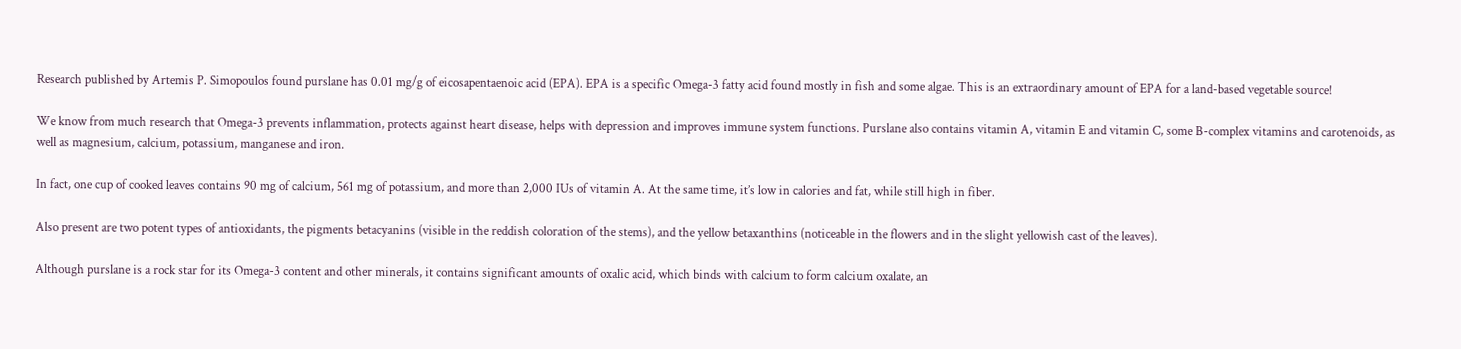Research published by Artemis P. Simopoulos found purslane has 0.01 mg/g of eicosapentaenoic acid (EPA). EPA is a specific Omega-3 fatty acid found mostly in fish and some algae. This is an extraordinary amount of EPA for a land-based vegetable source!

We know from much research that Omega-3 prevents inflammation, protects against heart disease, helps with depression and improves immune system functions. Purslane also contains vitamin A, vitamin E and vitamin C, some B-complex vitamins and carotenoids, as well as magnesium, calcium, potassium, manganese and iron.

In fact, one cup of cooked leaves contains 90 mg of calcium, 561 mg of potassium, and more than 2,000 IUs of vitamin A. At the same time, it’s low in calories and fat, while still high in fiber.

Also present are two potent types of antioxidants, the pigments betacyanins (visible in the reddish coloration of the stems), and the yellow betaxanthins (noticeable in the flowers and in the slight yellowish cast of the leaves).

Although purslane is a rock star for its Omega-3 content and other minerals, it contains significant amounts of oxalic acid, which binds with calcium to form calcium oxalate, an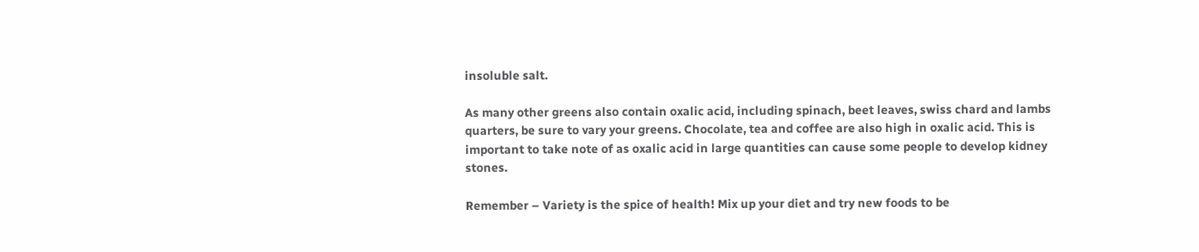insoluble salt.

As many other greens also contain oxalic acid, including spinach, beet leaves, swiss chard and lambs quarters, be sure to vary your greens. Chocolate, tea and coffee are also high in oxalic acid. This is important to take note of as oxalic acid in large quantities can cause some people to develop kidney stones.

Remember – Variety is the spice of health! Mix up your diet and try new foods to be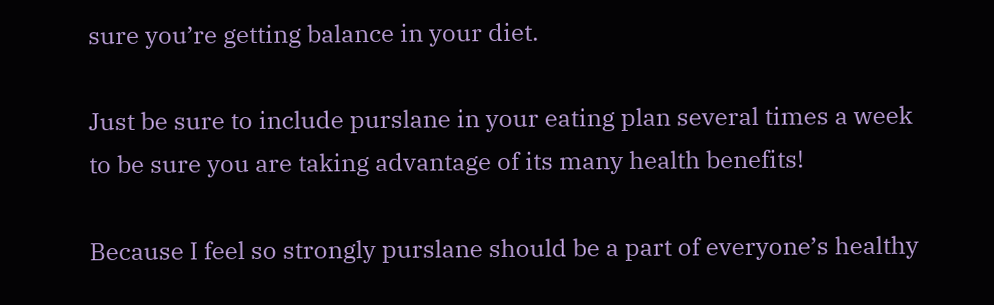sure you’re getting balance in your diet.

Just be sure to include purslane in your eating plan several times a week to be sure you are taking advantage of its many health benefits!

Because I feel so strongly purslane should be a part of everyone’s healthy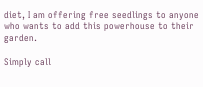diet, I am offering free seedlings to anyone who wants to add this powerhouse to their garden.

Simply call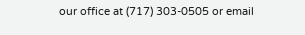our office at (717) 303-0505 or email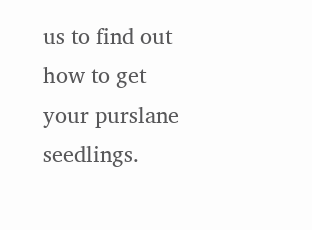us to find out how to get your purslane seedlings.